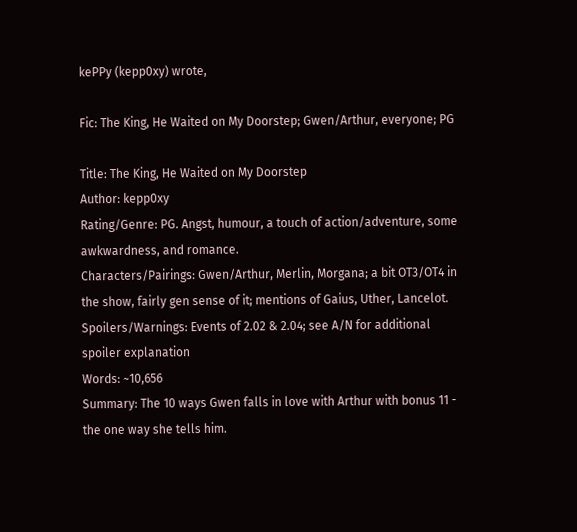kePPy (kepp0xy) wrote,

Fic: The King, He Waited on My Doorstep; Gwen/Arthur, everyone; PG

Title: The King, He Waited on My Doorstep
Author: kepp0xy
Rating/Genre: PG. Angst, humour, a touch of action/adventure, some awkwardness, and romance.
Characters/Pairings: Gwen/Arthur, Merlin, Morgana; a bit OT3/OT4 in the show, fairly gen sense of it; mentions of Gaius, Uther, Lancelot.
Spoilers/Warnings: Events of 2.02 & 2.04; see A/N for additional spoiler explanation
Words: ~10,656
Summary: The 10 ways Gwen falls in love with Arthur with bonus 11 - the one way she tells him.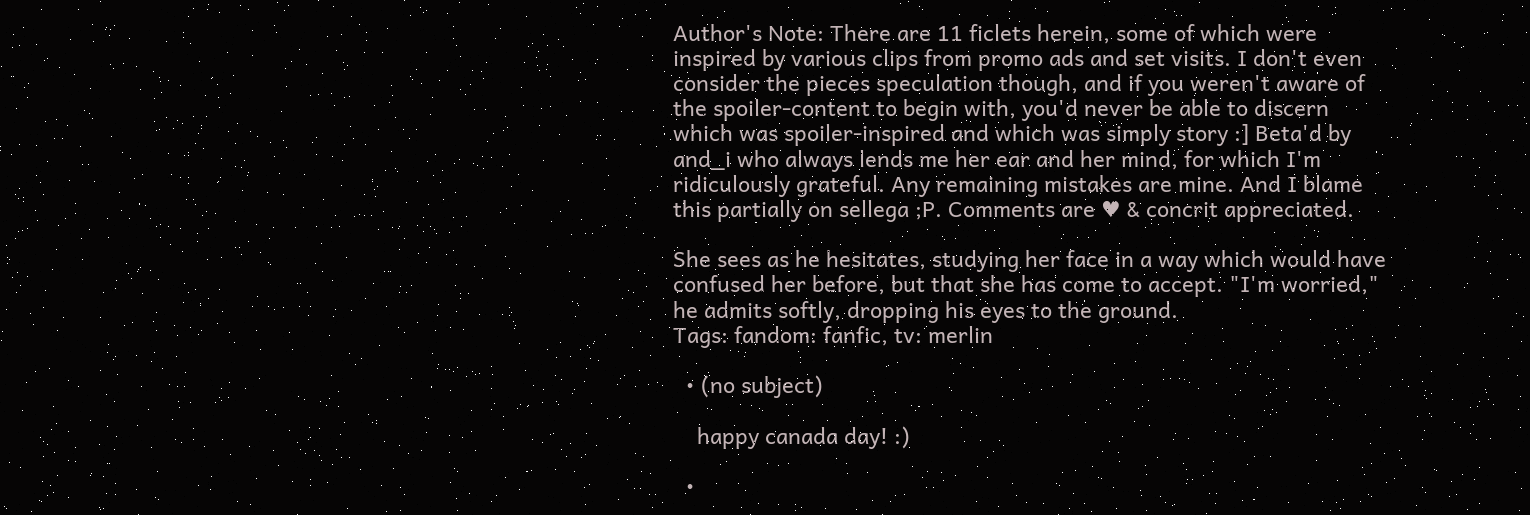Author's Note: There are 11 ficlets herein, some of which were inspired by various clips from promo ads and set visits. I don't even consider the pieces speculation though, and if you weren't aware of the spoiler-content to begin with, you'd never be able to discern which was spoiler-inspired and which was simply story :] Beta'd by and_i who always lends me her ear and her mind, for which I'm ridiculously grateful. Any remaining mistakes are mine. And I blame this partially on sellega ;P. Comments are ♥ & concrit appreciated.

She sees as he hesitates, studying her face in a way which would have confused her before, but that she has come to accept. "I'm worried," he admits softly, dropping his eyes to the ground.
Tags: fandom: fanfic, tv: merlin

  • (no subject)

    happy canada day! :)

  •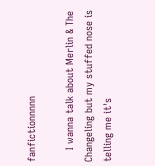fanfictionnnnn

    I wanna talk about Merlin & The Changeling but my stuffed nose is telling me it's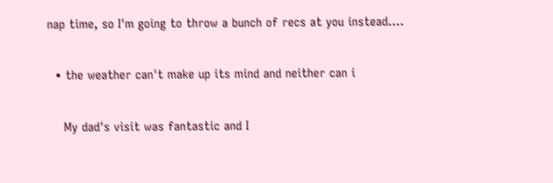nap time, so I'm going to throw a bunch of recs at you instead.…

  • the weather can't make up its mind and neither can i

    My dad's visit was fantastic and I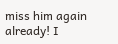miss him again already! I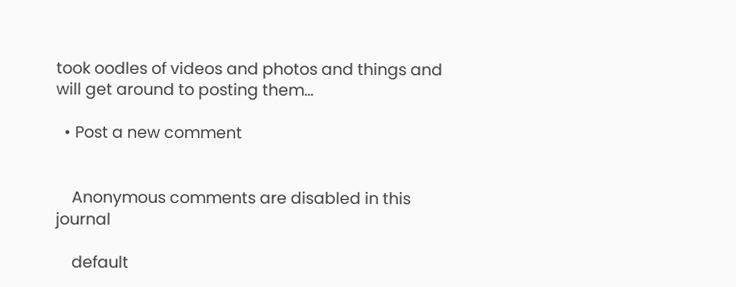took oodles of videos and photos and things and will get around to posting them…

  • Post a new comment


    Anonymous comments are disabled in this journal

    default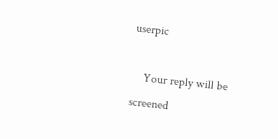userpic

    Your reply will be screened